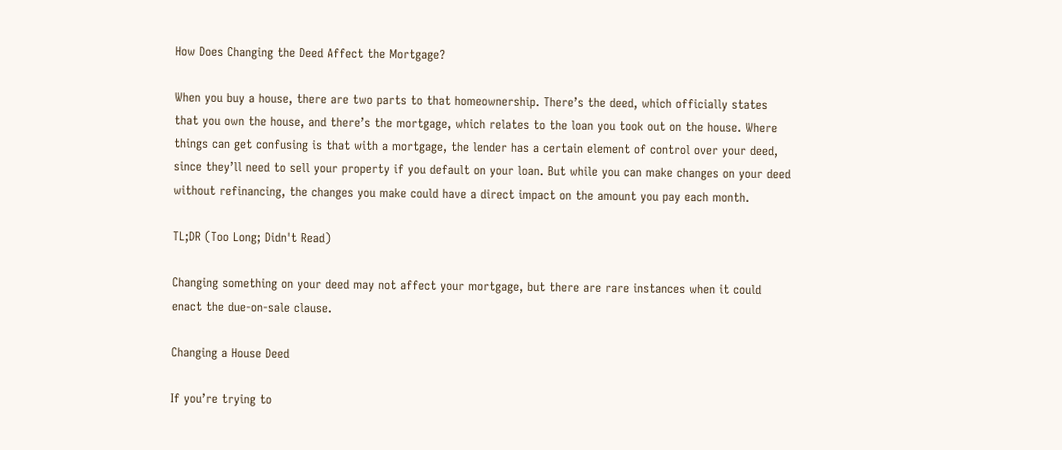How Does Changing the Deed Affect the Mortgage?

When you buy a house, there are two parts to that homeownership. There’s the deed, which officially states that you own the house, and there’s the mortgage, which relates to the loan you took out on the house. Where things can get confusing is that with a mortgage, the lender has a certain element of control over your deed, since they’ll need to sell your property if you default on your loan. But while you can make changes on your deed without refinancing, the changes you make could have a direct impact on the amount you pay each month.

TL;DR (Too Long; Didn't Read)

Changing something on your deed may not affect your mortgage, but there are rare instances when it could enact the due-on-sale clause.

Changing a House Deed

If you’re trying to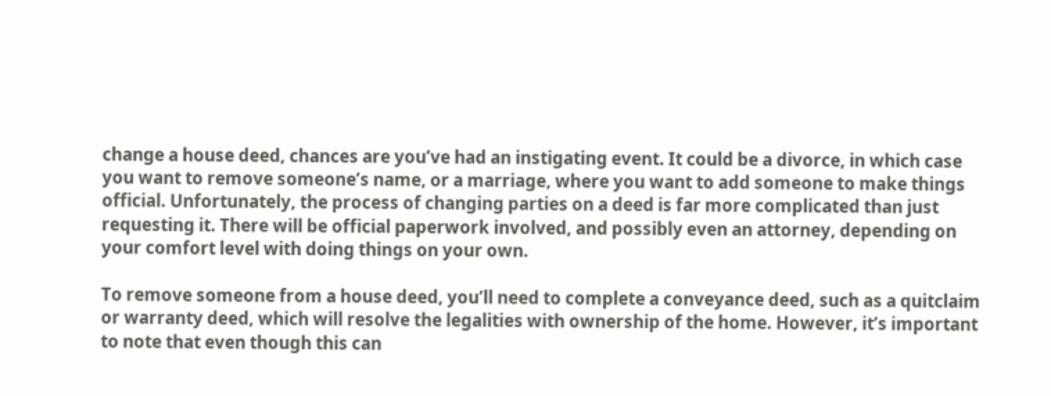change a house deed, chances are you’ve had an instigating event. It could be a divorce, in which case you want to remove someone’s name, or a marriage, where you want to add someone to make things official. Unfortunately, the process of changing parties on a deed is far more complicated than just requesting it. There will be official paperwork involved, and possibly even an attorney, depending on your comfort level with doing things on your own.

To remove someone from a house deed, you’ll need to complete a conveyance deed, such as a quitclaim or warranty deed, which will resolve the legalities with ownership of the home. However, it’s important to note that even though this can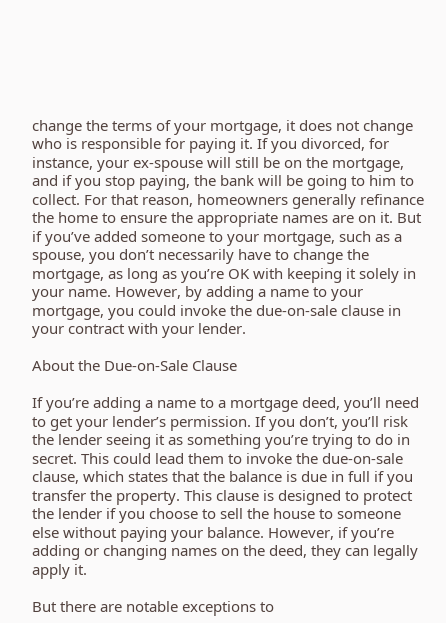change the terms of your mortgage, it does not change who is responsible for paying it. If you divorced, for instance, your ex-spouse will still be on the mortgage, and if you stop paying, the bank will be going to him to collect. For that reason, homeowners generally refinance the home to ensure the appropriate names are on it. But if you’ve added someone to your mortgage, such as a spouse, you don’t necessarily have to change the mortgage, as long as you’re OK with keeping it solely in your name. However, by adding a name to your mortgage, you could invoke the due-on-sale clause in your contract with your lender.

About the Due-on-Sale Clause

If you’re adding a name to a mortgage deed, you’ll need to get your lender’s permission. If you don’t, you’ll risk the lender seeing it as something you’re trying to do in secret. This could lead them to invoke the due-on-sale clause, which states that the balance is due in full if you transfer the property. This clause is designed to protect the lender if you choose to sell the house to someone else without paying your balance. However, if you’re adding or changing names on the deed, they can legally apply it.

But there are notable exceptions to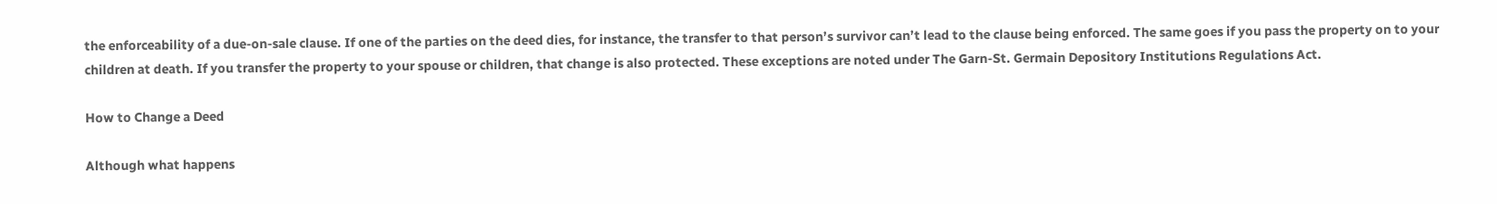the enforceability of a due-on-sale clause. If one of the parties on the deed dies, for instance, the transfer to that person’s survivor can’t lead to the clause being enforced. The same goes if you pass the property on to your children at death. If you transfer the property to your spouse or children, that change is also protected. These exceptions are noted under The Garn-St. Germain Depository Institutions Regulations Act.

How to Change a Deed

Although what happens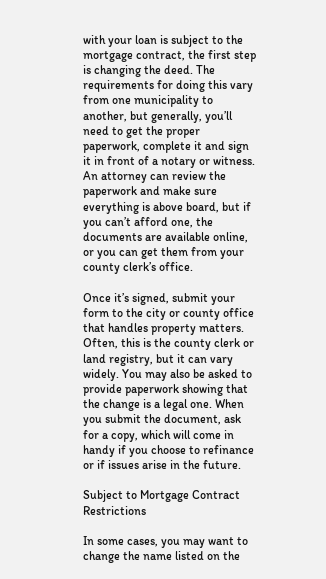with your loan is subject to the mortgage contract, the first step is changing the deed. The requirements for doing this vary from one municipality to another, but generally, you’ll need to get the proper paperwork, complete it and sign it in front of a notary or witness. An attorney can review the paperwork and make sure everything is above board, but if you can’t afford one, the documents are available online, or you can get them from your county clerk’s office.

Once it’s signed, submit your form to the city or county office that handles property matters. Often, this is the county clerk or land registry, but it can vary widely. You may also be asked to provide paperwork showing that the change is a legal one. When you submit the document, ask for a copy, which will come in handy if you choose to refinance or if issues arise in the future.

Subject to Mortgage Contract Restrictions

In some cases, you may want to change the name listed on the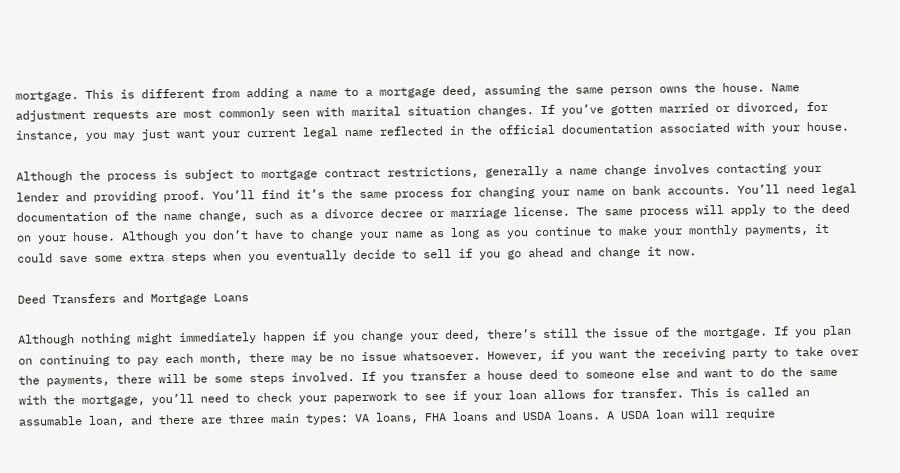mortgage. This is different from adding a name to a mortgage deed, assuming the same person owns the house. Name adjustment requests are most commonly seen with marital situation changes. If you’ve gotten married or divorced, for instance, you may just want your current legal name reflected in the official documentation associated with your house.

Although the process is subject to mortgage contract restrictions, generally a name change involves contacting your lender and providing proof. You’ll find it’s the same process for changing your name on bank accounts. You’ll need legal documentation of the name change, such as a divorce decree or marriage license. The same process will apply to the deed on your house. Although you don’t have to change your name as long as you continue to make your monthly payments, it could save some extra steps when you eventually decide to sell if you go ahead and change it now.

Deed Transfers and Mortgage Loans

Although nothing might immediately happen if you change your deed, there’s still the issue of the mortgage. If you plan on continuing to pay each month, there may be no issue whatsoever. However, if you want the receiving party to take over the payments, there will be some steps involved. If you transfer a house deed to someone else and want to do the same with the mortgage, you’ll need to check your paperwork to see if your loan allows for transfer. This is called an assumable loan, and there are three main types: VA loans, FHA loans and USDA loans. A USDA loan will require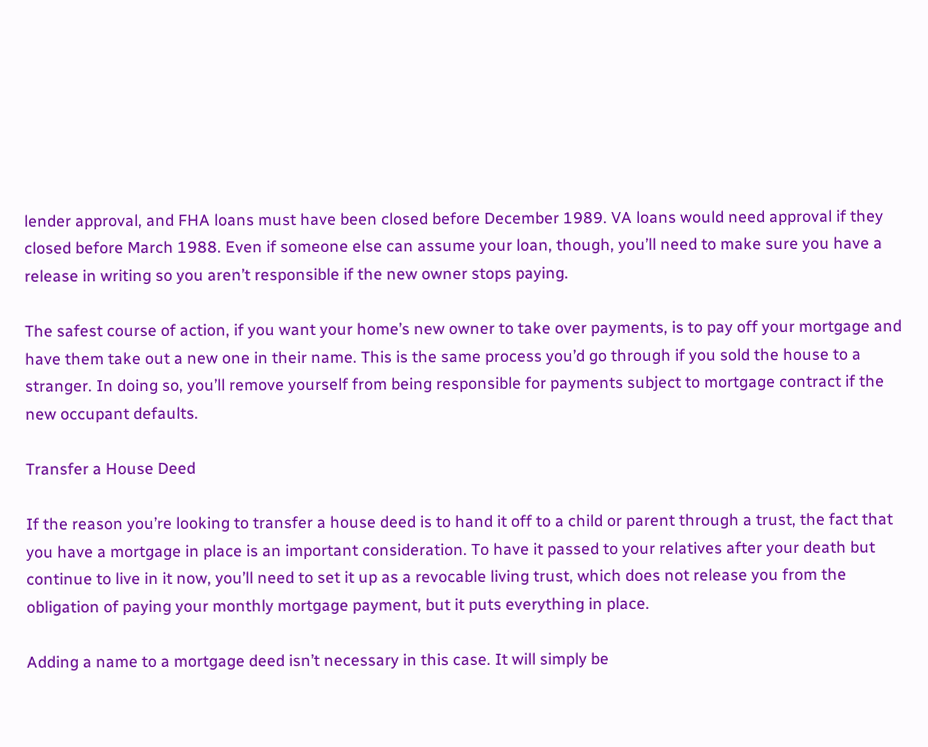lender approval, and FHA loans must have been closed before December 1989. VA loans would need approval if they closed before March 1988. Even if someone else can assume your loan, though, you’ll need to make sure you have a release in writing so you aren’t responsible if the new owner stops paying.

The safest course of action, if you want your home’s new owner to take over payments, is to pay off your mortgage and have them take out a new one in their name. This is the same process you’d go through if you sold the house to a stranger. In doing so, you’ll remove yourself from being responsible for payments subject to mortgage contract if the new occupant defaults.

Transfer a House Deed

If the reason you’re looking to transfer a house deed is to hand it off to a child or parent through a trust, the fact that you have a mortgage in place is an important consideration. To have it passed to your relatives after your death but continue to live in it now, you’ll need to set it up as a revocable living trust, which does not release you from the obligation of paying your monthly mortgage payment, but it puts everything in place.

Adding a name to a mortgage deed isn’t necessary in this case. It will simply be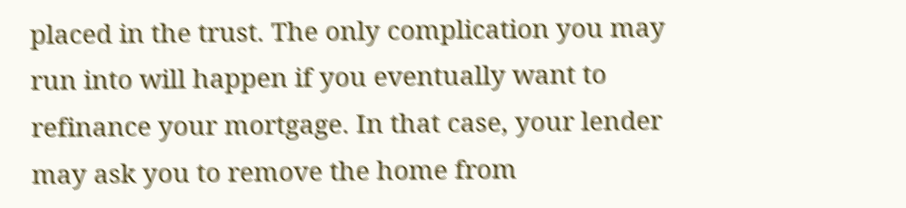placed in the trust. The only complication you may run into will happen if you eventually want to refinance your mortgage. In that case, your lender may ask you to remove the home from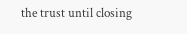the trust until closing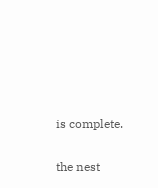is complete.

the nest